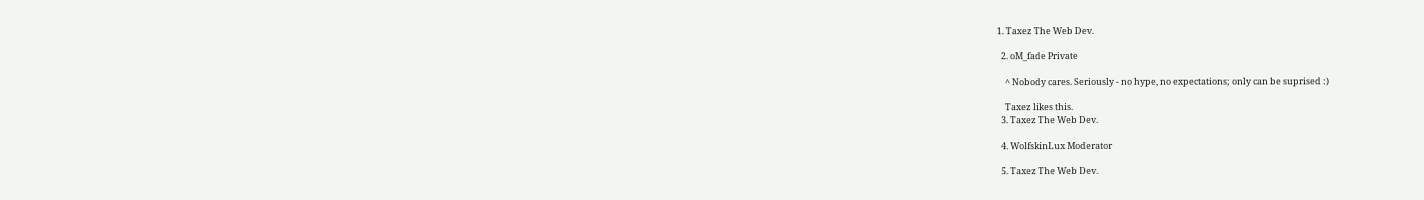1. Taxez The Web Dev.

  2. oM_fade Private

    ^ Nobody cares. Seriously - no hype, no expectations; only can be suprised :)

    Taxez likes this.
  3. Taxez The Web Dev.

  4. WolfskinLux Moderator

  5. Taxez The Web Dev.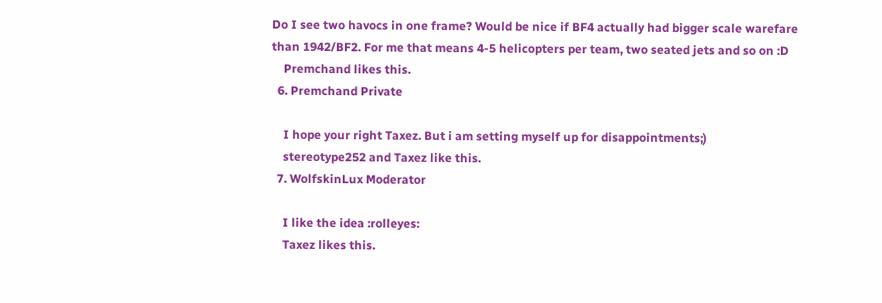Do I see two havocs in one frame? Would be nice if BF4 actually had bigger scale warefare than 1942/BF2. For me that means 4-5 helicopters per team, two seated jets and so on :D
    Premchand likes this.
  6. Premchand Private

    I hope your right Taxez. But i am setting myself up for disappointments;)
    stereotype252 and Taxez like this.
  7. WolfskinLux Moderator

    I like the idea :rolleyes:
    Taxez likes this.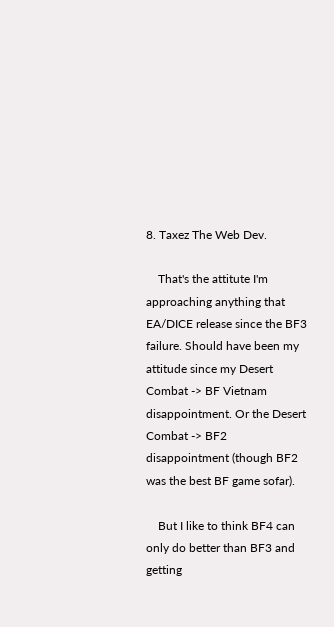8. Taxez The Web Dev.

    That's the attitute I'm approaching anything that EA/DICE release since the BF3 failure. Should have been my attitude since my Desert Combat -> BF Vietnam disappointment. Or the Desert Combat -> BF2 disappointment (though BF2 was the best BF game sofar).

    But I like to think BF4 can only do better than BF3 and getting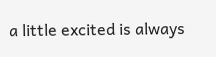a little excited is always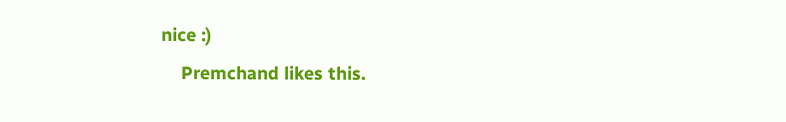nice :)
    Premchand likes this.